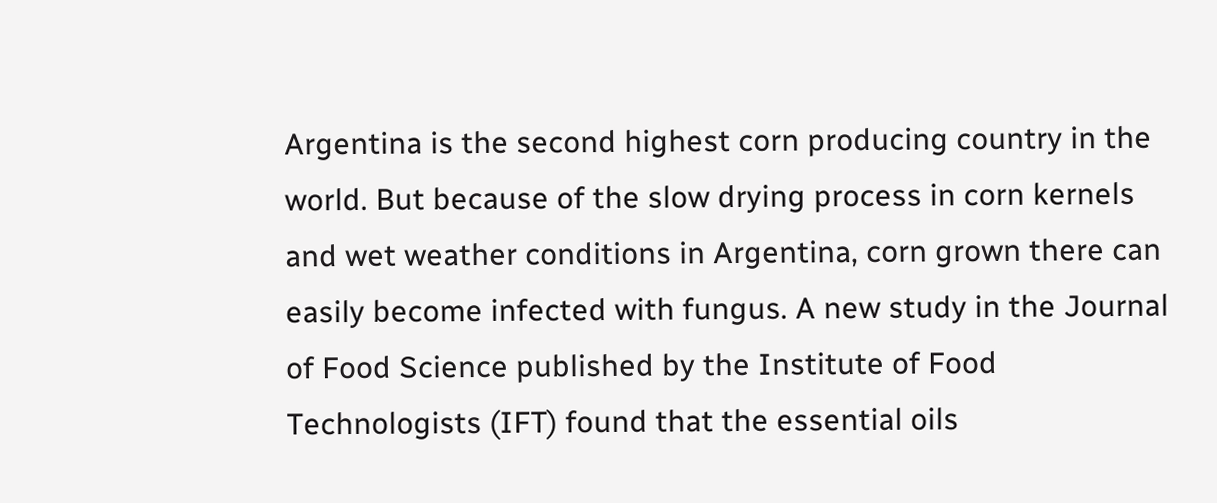Argentina is the second highest corn producing country in the world. But because of the slow drying process in corn kernels and wet weather conditions in Argentina, corn grown there can easily become infected with fungus. A new study in the Journal of Food Science published by the Institute of Food Technologists (IFT) found that the essential oils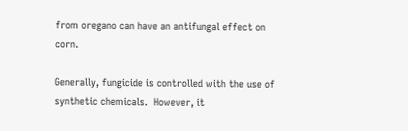from oregano can have an antifungal effect on corn.

Generally, fungicide is controlled with the use of synthetic chemicals.  However, it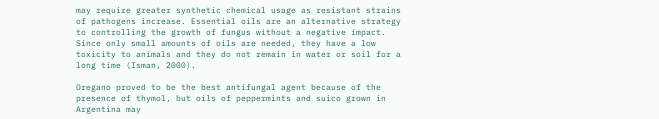may require greater synthetic chemical usage as resistant strains of pathogens increase. Essential oils are an alternative strategy to controlling the growth of fungus without a negative impact. Since only small amounts of oils are needed, they have a low toxicity to animals and they do not remain in water or soil for a long time (Isman, 2000).

Oregano proved to be the best antifungal agent because of the presence of thymol, but oils of peppermints and suico grown in Argentina may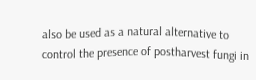also be used as a natural alternative to control the presence of postharvest fungi in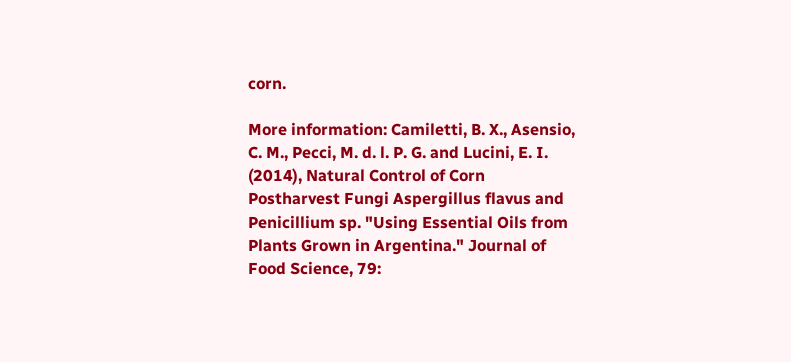corn.

More information: Camiletti, B. X., Asensio, C. M., Pecci, M. d. l. P. G. and Lucini, E. I. (2014), Natural Control of Corn Postharvest Fungi Aspergillus flavus and Penicillium sp. "Using Essential Oils from Plants Grown in Argentina." Journal of Food Science, 79: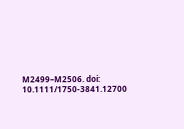M2499–M2506. doi: 10.1111/1750-3841.12700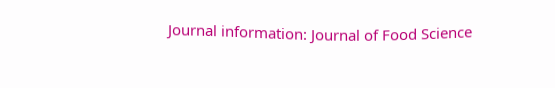Journal information: Journal of Food Science